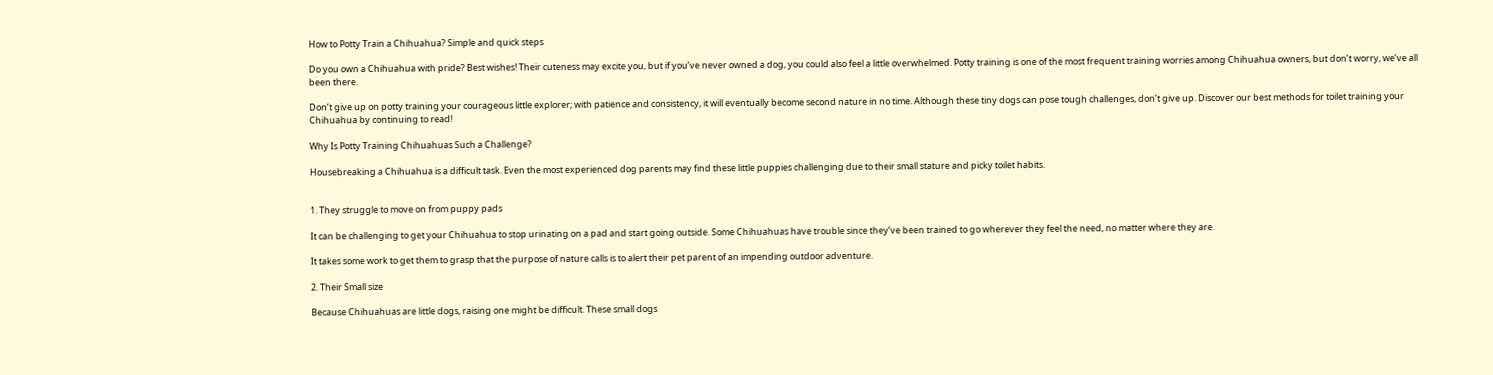How to Potty Train a Chihuahua? Simple and quick steps

Do you own a Chihuahua with pride? Best wishes! Their cuteness may excite you, but if you’ve never owned a dog, you could also feel a little overwhelmed. Potty training is one of the most frequent training worries among Chihuahua owners, but don’t worry, we’ve all been there.

Don’t give up on potty training your courageous little explorer; with patience and consistency, it will eventually become second nature in no time. Although these tiny dogs can pose tough challenges, don’t give up. Discover our best methods for toilet training your Chihuahua by continuing to read!

Why Is Potty Training Chihuahuas Such a Challenge?

Housebreaking a Chihuahua is a difficult task. Even the most experienced dog parents may find these little puppies challenging due to their small stature and picky toilet habits.


1. They struggle to move on from puppy pads

It can be challenging to get your Chihuahua to stop urinating on a pad and start going outside. Some Chihuahuas have trouble since they’ve been trained to go wherever they feel the need, no matter where they are.

It takes some work to get them to grasp that the purpose of nature calls is to alert their pet parent of an impending outdoor adventure.

2. Their Small size

Because Chihuahuas are little dogs, raising one might be difficult. These small dogs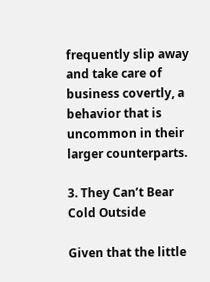frequently slip away and take care of business covertly, a behavior that is uncommon in their larger counterparts.

3. They Can’t Bear Cold Outside

Given that the little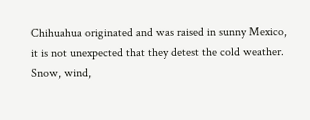Chihuahua originated and was raised in sunny Mexico, it is not unexpected that they detest the cold weather. Snow, wind,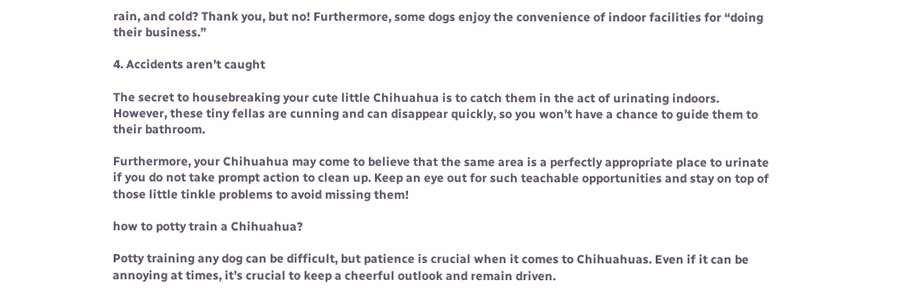rain, and cold? Thank you, but no! Furthermore, some dogs enjoy the convenience of indoor facilities for “doing their business.”

4. Accidents aren’t caught

The secret to housebreaking your cute little Chihuahua is to catch them in the act of urinating indoors. However, these tiny fellas are cunning and can disappear quickly, so you won’t have a chance to guide them to their bathroom.

Furthermore, your Chihuahua may come to believe that the same area is a perfectly appropriate place to urinate if you do not take prompt action to clean up. Keep an eye out for such teachable opportunities and stay on top of those little tinkle problems to avoid missing them!

how to potty train a Chihuahua?

Potty training any dog can be difficult, but patience is crucial when it comes to Chihuahuas. Even if it can be annoying at times, it’s crucial to keep a cheerful outlook and remain driven.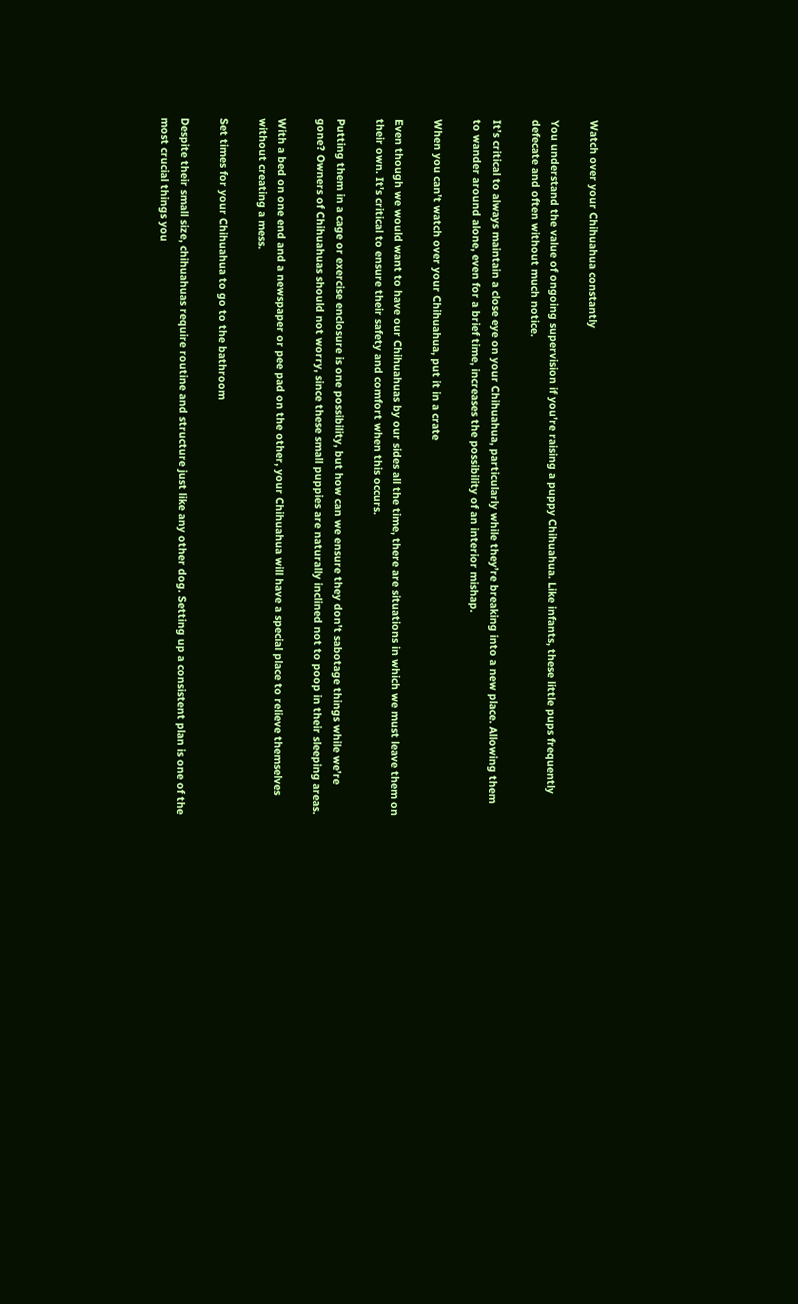Watch over your Chihuahua constantly

You understand the value of ongoing supervision if you’re raising a puppy Chihuahua. Like infants, these little pups frequently defecate and often without much notice.

It’s critical to always maintain a close eye on your Chihuahua, particularly while they’re breaking into a new place. Allowing them to wander around alone, even for a brief time, increases the possibility of an interior mishap.

When you can’t watch over your Chihuahua, put it in a crate

Even though we would want to have our Chihuahuas by our sides all the time, there are situations in which we must leave them on their own. It’s critical to ensure their safety and comfort when this occurs.

Putting them in a cage or exercise enclosure is one possibility, but how can we ensure they don’t sabotage things while we’re gone? Owners of Chihuahuas should not worry, since these small puppies are naturally inclined not to poop in their sleeping areas.

With a bed on one end and a newspaper or pee pad on the other, your Chihuahua will have a special place to relieve themselves without creating a mess.

Set times for your Chihuahua to go to the bathroom

Despite their small size, chihuahuas require routine and structure just like any other dog. Setting up a consistent plan is one of the most crucial things you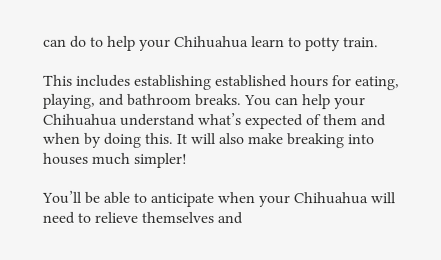can do to help your Chihuahua learn to potty train.

This includes establishing established hours for eating, playing, and bathroom breaks. You can help your Chihuahua understand what’s expected of them and when by doing this. It will also make breaking into houses much simpler!

You’ll be able to anticipate when your Chihuahua will need to relieve themselves and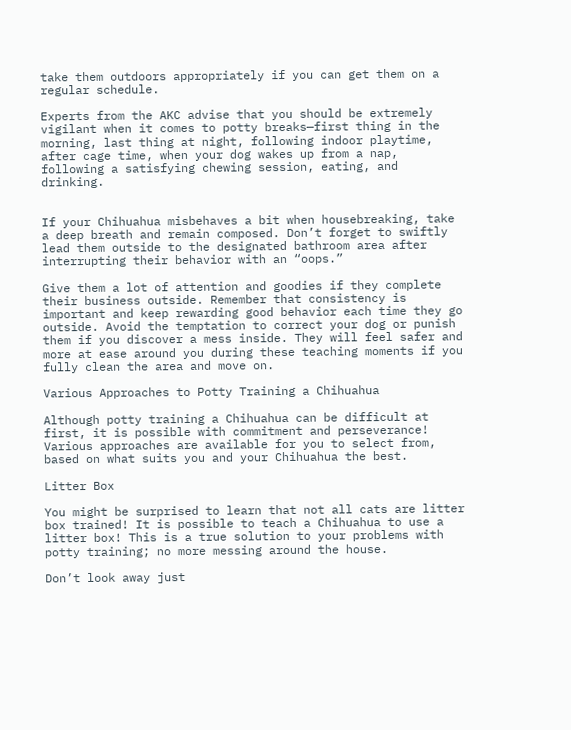take them outdoors appropriately if you can get them on a regular schedule.

Experts from the AKC advise that you should be extremely vigilant when it comes to potty breaks—first thing in the morning, last thing at night, following indoor playtime, after cage time, when your dog wakes up from a nap, following a satisfying chewing session, eating, and drinking.


If your Chihuahua misbehaves a bit when housebreaking, take a deep breath and remain composed. Don’t forget to swiftly lead them outside to the designated bathroom area after interrupting their behavior with an “oops.”

Give them a lot of attention and goodies if they complete their business outside. Remember that consistency is important and keep rewarding good behavior each time they go outside. Avoid the temptation to correct your dog or punish them if you discover a mess inside. They will feel safer and more at ease around you during these teaching moments if you fully clean the area and move on.

Various Approaches to Potty Training a Chihuahua

Although potty training a Chihuahua can be difficult at first, it is possible with commitment and perseverance! Various approaches are available for you to select from, based on what suits you and your Chihuahua the best.

Litter Box

You might be surprised to learn that not all cats are litter box trained! It is possible to teach a Chihuahua to use a litter box! This is a true solution to your problems with potty training; no more messing around the house.

Don’t look away just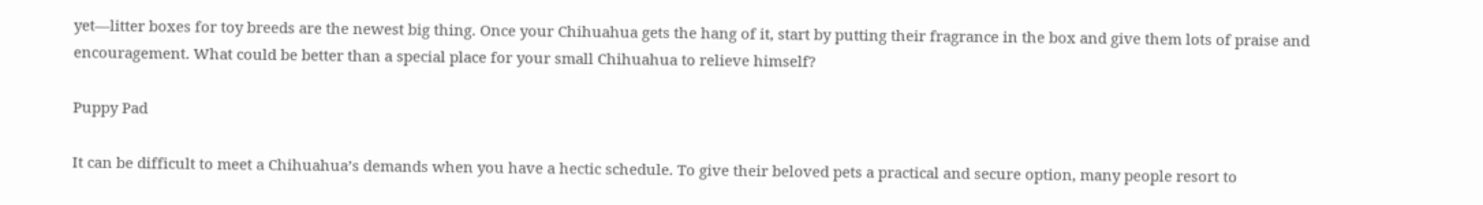yet—litter boxes for toy breeds are the newest big thing. Once your Chihuahua gets the hang of it, start by putting their fragrance in the box and give them lots of praise and encouragement. What could be better than a special place for your small Chihuahua to relieve himself?

Puppy Pad

It can be difficult to meet a Chihuahua’s demands when you have a hectic schedule. To give their beloved pets a practical and secure option, many people resort to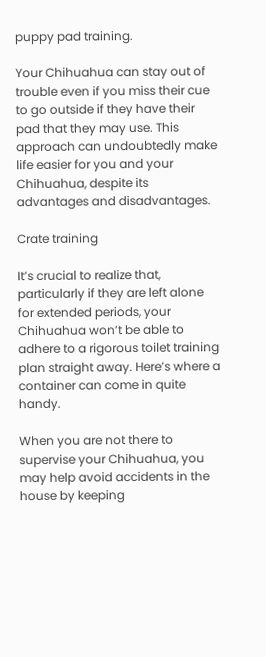puppy pad training.

Your Chihuahua can stay out of trouble even if you miss their cue to go outside if they have their pad that they may use. This approach can undoubtedly make life easier for you and your Chihuahua, despite its advantages and disadvantages.

Crate training

It’s crucial to realize that, particularly if they are left alone for extended periods, your Chihuahua won’t be able to adhere to a rigorous toilet training plan straight away. Here’s where a container can come in quite handy.

When you are not there to supervise your Chihuahua, you may help avoid accidents in the house by keeping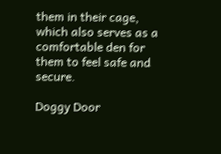them in their cage, which also serves as a comfortable den for them to feel safe and secure.

Doggy Door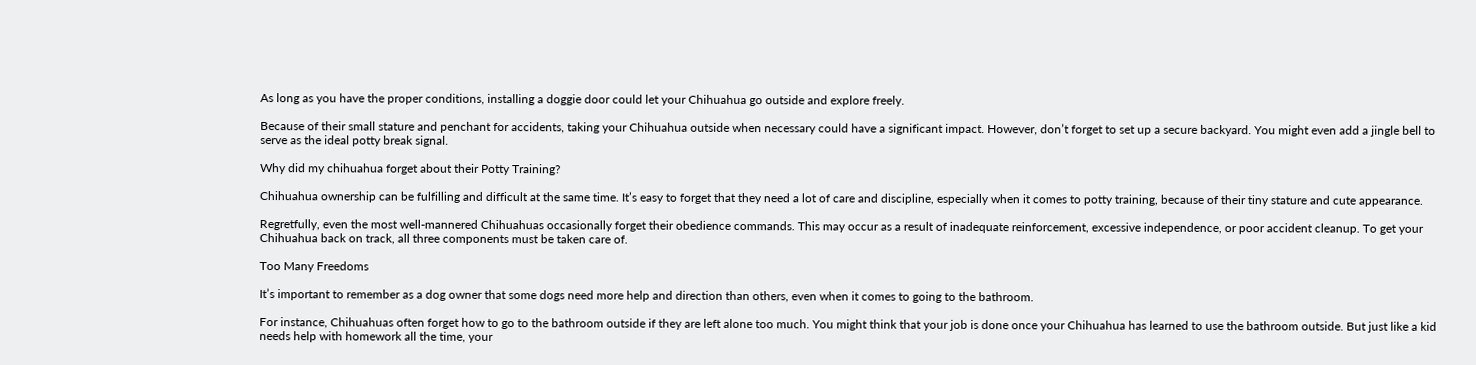As long as you have the proper conditions, installing a doggie door could let your Chihuahua go outside and explore freely.

Because of their small stature and penchant for accidents, taking your Chihuahua outside when necessary could have a significant impact. However, don’t forget to set up a secure backyard. You might even add a jingle bell to serve as the ideal potty break signal.

Why did my chihuahua forget about their Potty Training?

Chihuahua ownership can be fulfilling and difficult at the same time. It’s easy to forget that they need a lot of care and discipline, especially when it comes to potty training, because of their tiny stature and cute appearance.

Regretfully, even the most well-mannered Chihuahuas occasionally forget their obedience commands. This may occur as a result of inadequate reinforcement, excessive independence, or poor accident cleanup. To get your Chihuahua back on track, all three components must be taken care of.

Too Many Freedoms

It’s important to remember as a dog owner that some dogs need more help and direction than others, even when it comes to going to the bathroom.

For instance, Chihuahuas often forget how to go to the bathroom outside if they are left alone too much. You might think that your job is done once your Chihuahua has learned to use the bathroom outside. But just like a kid needs help with homework all the time, your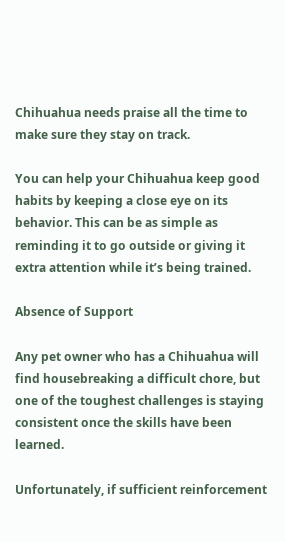Chihuahua needs praise all the time to make sure they stay on track.

You can help your Chihuahua keep good habits by keeping a close eye on its behavior. This can be as simple as reminding it to go outside or giving it extra attention while it’s being trained.

Absence of Support

Any pet owner who has a Chihuahua will find housebreaking a difficult chore, but one of the toughest challenges is staying consistent once the skills have been learned.

Unfortunately, if sufficient reinforcement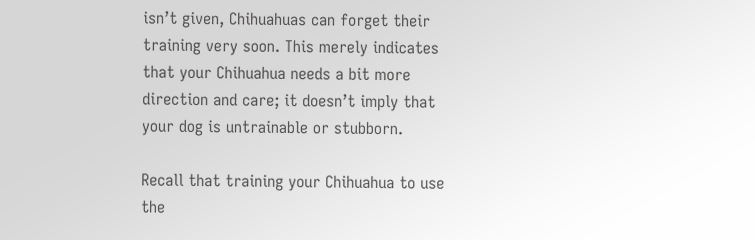isn’t given, Chihuahuas can forget their training very soon. This merely indicates that your Chihuahua needs a bit more direction and care; it doesn’t imply that your dog is untrainable or stubborn.

Recall that training your Chihuahua to use the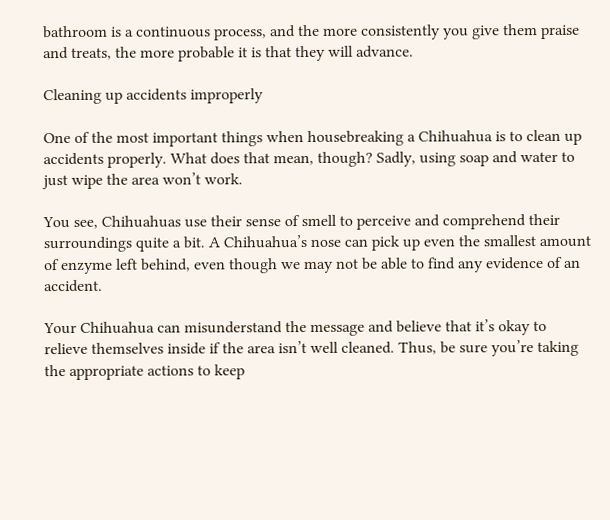bathroom is a continuous process, and the more consistently you give them praise and treats, the more probable it is that they will advance.

Cleaning up accidents improperly

One of the most important things when housebreaking a Chihuahua is to clean up accidents properly. What does that mean, though? Sadly, using soap and water to just wipe the area won’t work.

You see, Chihuahuas use their sense of smell to perceive and comprehend their surroundings quite a bit. A Chihuahua’s nose can pick up even the smallest amount of enzyme left behind, even though we may not be able to find any evidence of an accident.

Your Chihuahua can misunderstand the message and believe that it’s okay to relieve themselves inside if the area isn’t well cleaned. Thus, be sure you’re taking the appropriate actions to keep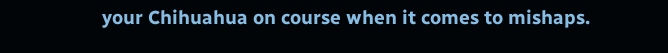your Chihuahua on course when it comes to mishaps.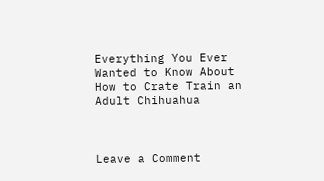Everything You Ever Wanted to Know About How to Crate Train an Adult Chihuahua



Leave a Comment